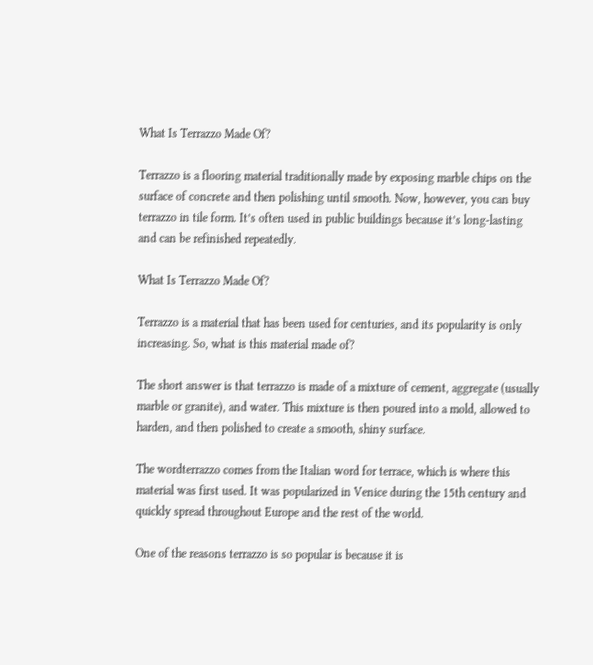What Is Terrazzo Made Of?

Terrazzo is a flooring material traditionally made by exposing marble chips on the surface of concrete and then polishing until smooth. Now, however, you can buy terrazzo in tile form. It’s often used in public buildings because it’s long-lasting and can be refinished repeatedly.

What Is Terrazzo Made Of?

Terrazzo is a material that has been used for centuries, and its popularity is only increasing. So, what is this material made of?

The short answer is that terrazzo is made of a mixture of cement, aggregate (usually marble or granite), and water. This mixture is then poured into a mold, allowed to harden, and then polished to create a smooth, shiny surface.

The wordterrazzo comes from the Italian word for terrace, which is where this material was first used. It was popularized in Venice during the 15th century and quickly spread throughout Europe and the rest of the world.

One of the reasons terrazzo is so popular is because it is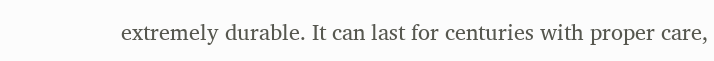extremely durable. It can last for centuries with proper care,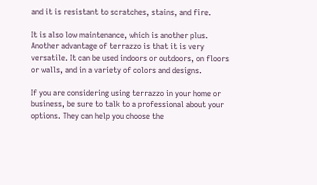and it is resistant to scratches, stains, and fire.

It is also low maintenance, which is another plus. Another advantage of terrazzo is that it is very versatile. It can be used indoors or outdoors, on floors or walls, and in a variety of colors and designs.

If you are considering using terrazzo in your home or business, be sure to talk to a professional about your options. They can help you choose the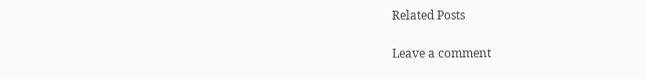Related Posts

Leave a comment